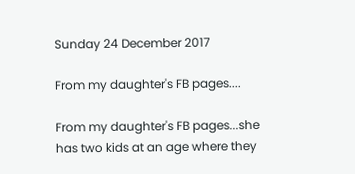Sunday 24 December 2017

From my daughter's FB pages....

From my daughter's FB pages...she has two kids at an age where they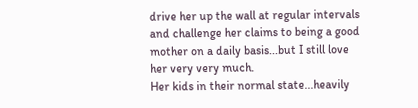drive her up the wall at regular intervals and challenge her claims to being a good mother on a daily basis...but I still love her very very much.
Her kids in their normal state...heavily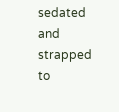sedated and strapped to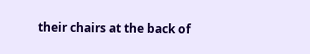their chairs at the back of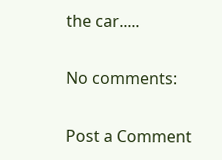the car.....

No comments:

Post a Comment